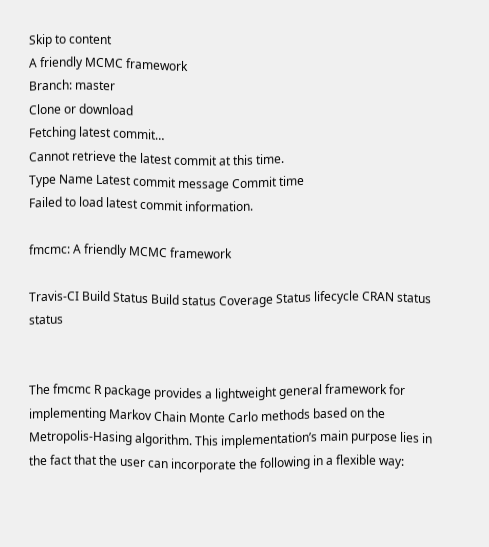Skip to content
A friendly MCMC framework
Branch: master
Clone or download
Fetching latest commit…
Cannot retrieve the latest commit at this time.
Type Name Latest commit message Commit time
Failed to load latest commit information.

fmcmc: A friendly MCMC framework

Travis-CI Build Status Build status Coverage Status lifecycle CRAN status status


The fmcmc R package provides a lightweight general framework for implementing Markov Chain Monte Carlo methods based on the Metropolis-Hasing algorithm. This implementation’s main purpose lies in the fact that the user can incorporate the following in a flexible way: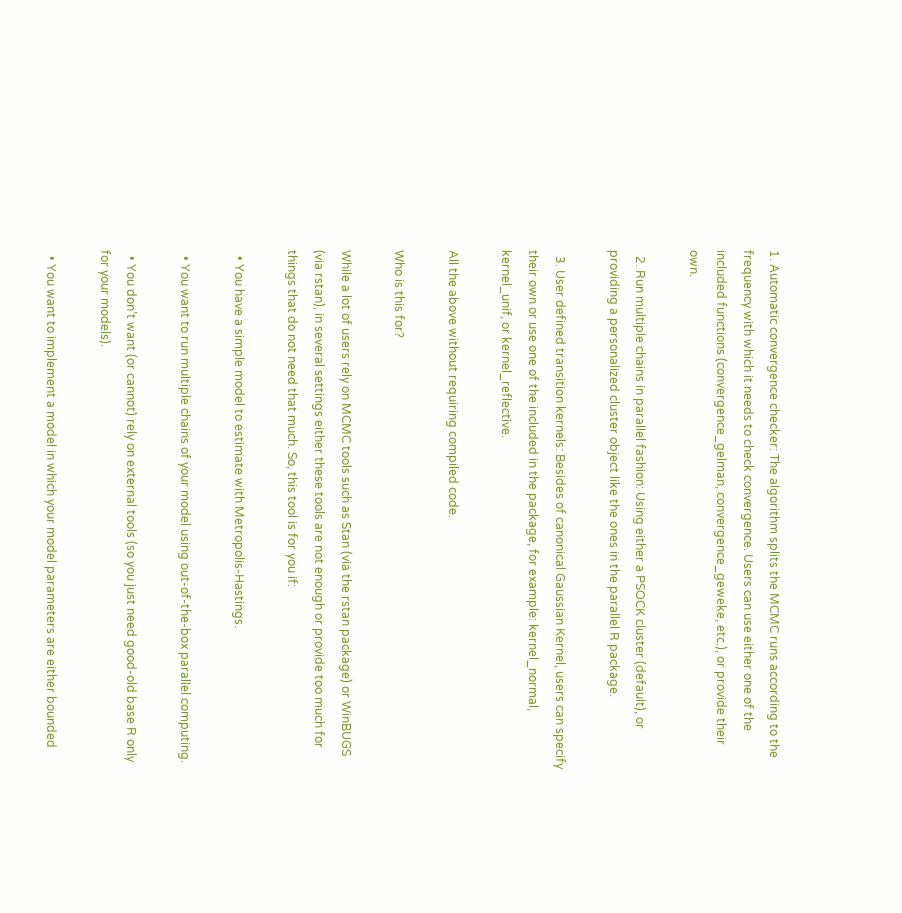1. Automatic convergence checker: The algorithm splits the MCMC runs according to the frequency with which it needs to check convergence. Users can use either one of the included functions (convergence_gelman, convergence_geweke, etc.), or provide their own.

  2. Run multiple chains in parallel fashion: Using either a PSOCK cluster (default), or providing a personalized cluster object like the ones in the parallel R package.

  3. User defined transition kernels: Besides of canonical Gaussian Kernel, users can specify their own or use one of the included in the package, for example: kernel_normal, kernel_unif, or kernel_reflective.

All the above without requiring compiled code.

Who is this for?

While a lot of users rely on MCMC tools such as Stan (via the rstan package) or WinBUGS (via rstan), in several settings either these tools are not enough or provide too much for things that do not need that much. So, this tool is for you if:

  • You have a simple model to estimate with Metropolis-Hastings.

  • You want to run multiple chains of your model using out-of-the-box parallel computing.

  • You don’t want (or cannot) rely on external tools (so you just need good-old base R only for your models).

  • You want to implement a model in which your model parameters are either bounded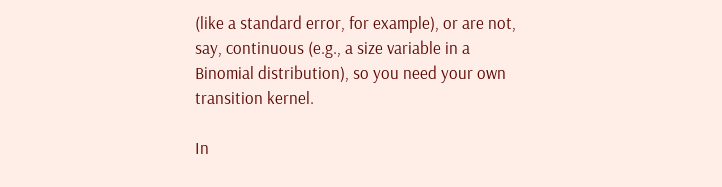(like a standard error, for example), or are not, say, continuous (e.g., a size variable in a Binomial distribution), so you need your own transition kernel.

In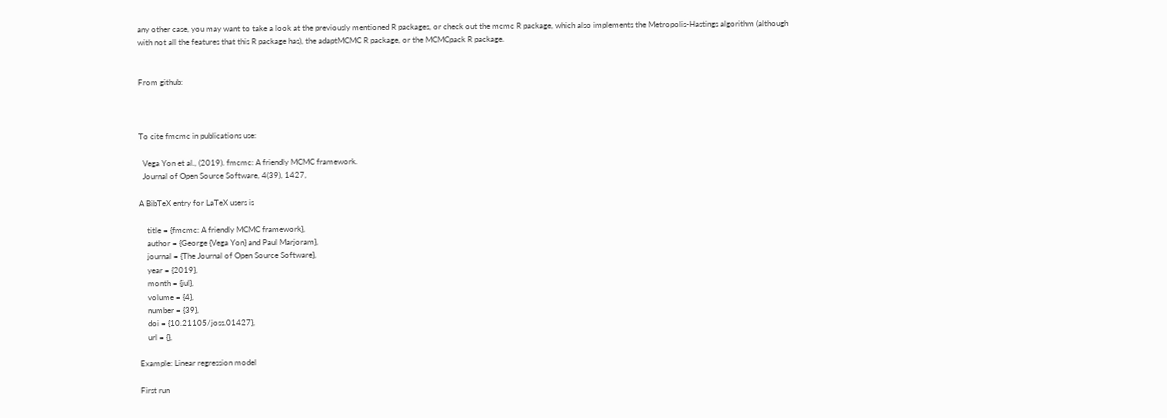any other case, you may want to take a look at the previously mentioned R packages, or check out the mcmc R package, which also implements the Metropolis-Hastings algorithm (although with not all the features that this R package has), the adaptMCMC R package, or the MCMCpack R package.


From github:



To cite fmcmc in publications use:

  Vega Yon et al., (2019). fmcmc: A friendly MCMC framework.
  Journal of Open Source Software, 4(39), 1427,

A BibTeX entry for LaTeX users is

    title = {fmcmc: A friendly MCMC framework},
    author = {George {Vega Yon} and Paul Marjoram},
    journal = {The Journal of Open Source Software},
    year = {2019},
    month = {jul},
    volume = {4},
    number = {39},
    doi = {10.21105/joss.01427},
    url = {},

Example: Linear regression model

First run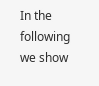In the following we show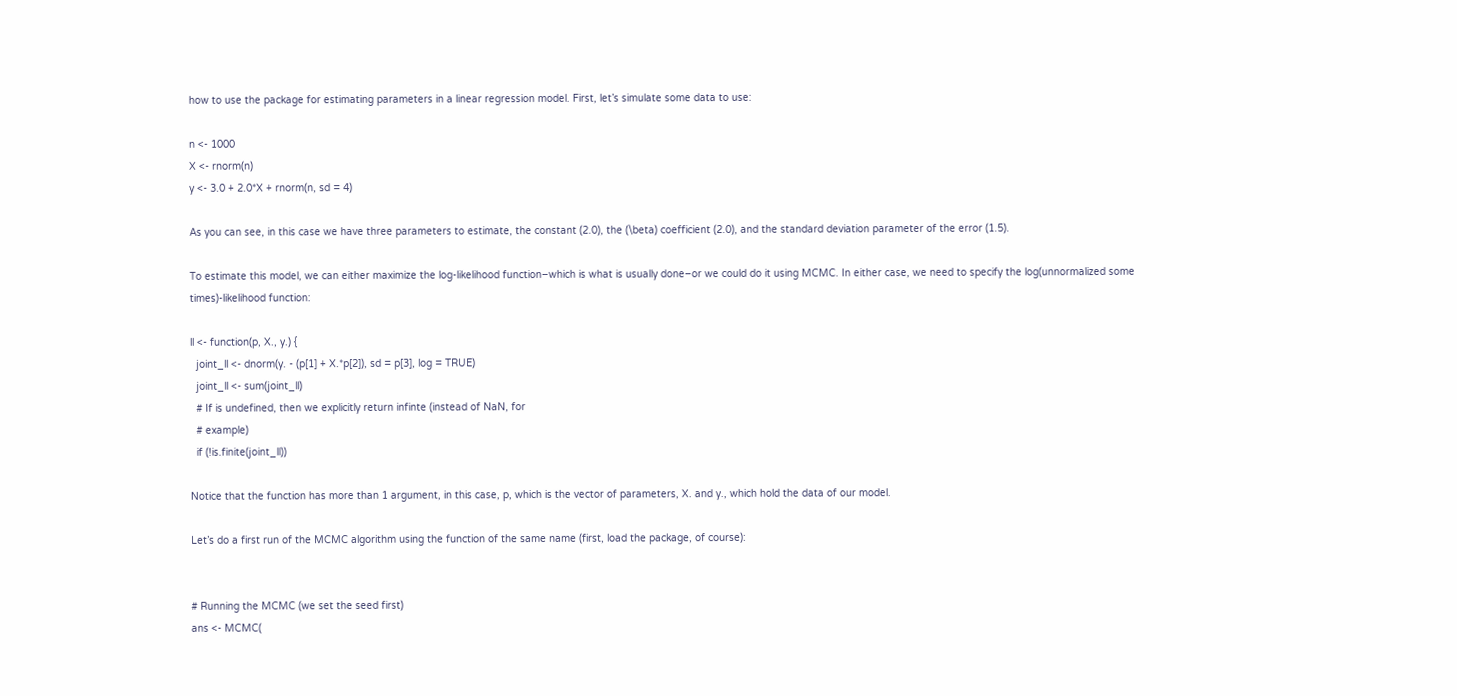how to use the package for estimating parameters in a linear regression model. First, let’s simulate some data to use:

n <- 1000
X <- rnorm(n)
y <- 3.0 + 2.0*X + rnorm(n, sd = 4)

As you can see, in this case we have three parameters to estimate, the constant (2.0), the (\beta) coefficient (2.0), and the standard deviation parameter of the error (1.5).

To estimate this model, we can either maximize the log-likelihood function–which is what is usually done–or we could do it using MCMC. In either case, we need to specify the log(unnormalized some times)-likelihood function:

ll <- function(p, X., y.) {
  joint_ll <- dnorm(y. - (p[1] + X.*p[2]), sd = p[3], log = TRUE)
  joint_ll <- sum(joint_ll)
  # If is undefined, then we explicitly return infinte (instead of NaN, for
  # example)
  if (!is.finite(joint_ll))

Notice that the function has more than 1 argument, in this case, p, which is the vector of parameters, X. and y., which hold the data of our model.

Let’s do a first run of the MCMC algorithm using the function of the same name (first, load the package, of course):


# Running the MCMC (we set the seed first)
ans <- MCMC(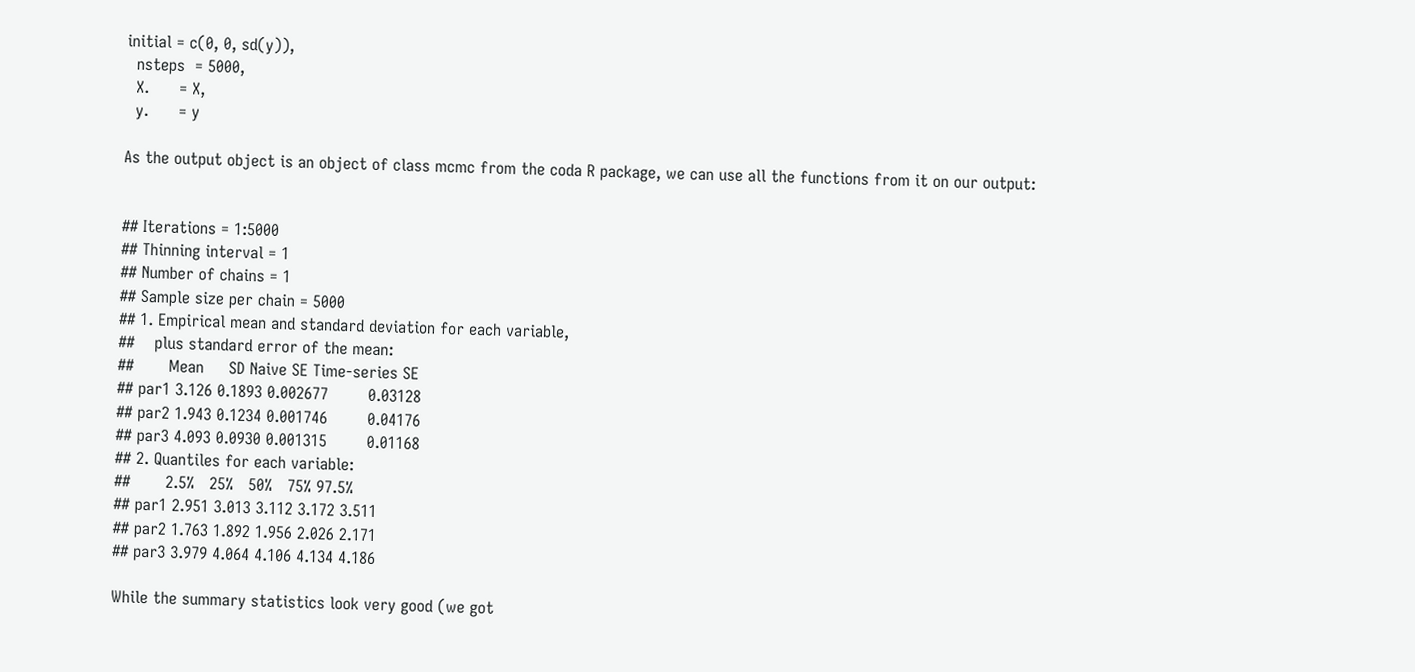initial = c(0, 0, sd(y)),
  nsteps  = 5000,
  X.      = X,
  y.      = y

As the output object is an object of class mcmc from the coda R package, we can use all the functions from it on our output:


## Iterations = 1:5000
## Thinning interval = 1
## Number of chains = 1
## Sample size per chain = 5000
## 1. Empirical mean and standard deviation for each variable,
##    plus standard error of the mean:
##       Mean     SD Naive SE Time-series SE
## par1 3.126 0.1893 0.002677        0.03128
## par2 1.943 0.1234 0.001746        0.04176
## par3 4.093 0.0930 0.001315        0.01168
## 2. Quantiles for each variable:
##       2.5%   25%   50%   75% 97.5%
## par1 2.951 3.013 3.112 3.172 3.511
## par2 1.763 1.892 1.956 2.026 2.171
## par3 3.979 4.064 4.106 4.134 4.186

While the summary statistics look very good (we got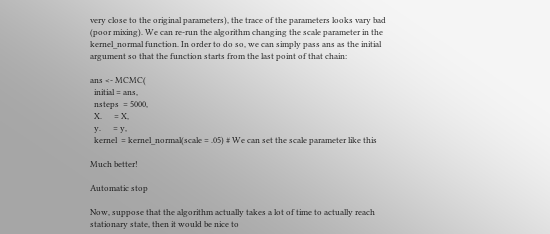very close to the original parameters), the trace of the parameters looks vary bad (poor mixing). We can re-run the algorithm changing the scale parameter in the kernel_normal function. In order to do so, we can simply pass ans as the initial argument so that the function starts from the last point of that chain:

ans <- MCMC(
  initial = ans,
  nsteps  = 5000,
  X.      = X,
  y.      = y,
  kernel  = kernel_normal(scale = .05) # We can set the scale parameter like this

Much better!

Automatic stop

Now, suppose that the algorithm actually takes a lot of time to actually reach stationary state, then it would be nice to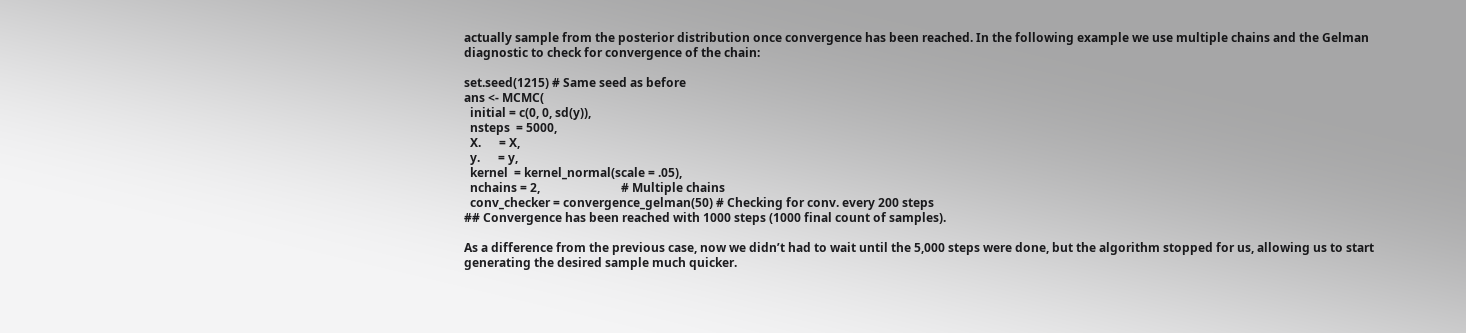actually sample from the posterior distribution once convergence has been reached. In the following example we use multiple chains and the Gelman diagnostic to check for convergence of the chain:

set.seed(1215) # Same seed as before
ans <- MCMC(
  initial = c(0, 0, sd(y)),
  nsteps  = 5000,
  X.      = X,
  y.      = y,
  kernel  = kernel_normal(scale = .05),
  nchains = 2,                           # Multiple chains
  conv_checker = convergence_gelman(50) # Checking for conv. every 200 steps
## Convergence has been reached with 1000 steps (1000 final count of samples).

As a difference from the previous case, now we didn’t had to wait until the 5,000 steps were done, but the algorithm stopped for us, allowing us to start generating the desired sample much quicker.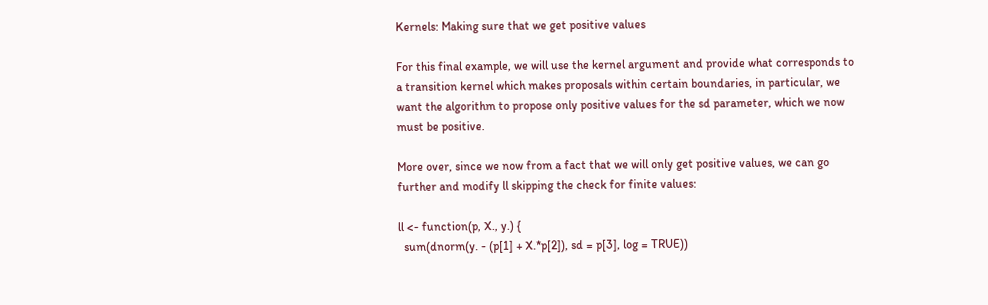Kernels: Making sure that we get positive values

For this final example, we will use the kernel argument and provide what corresponds to a transition kernel which makes proposals within certain boundaries, in particular, we want the algorithm to propose only positive values for the sd parameter, which we now must be positive.

More over, since we now from a fact that we will only get positive values, we can go further and modify ll skipping the check for finite values:

ll <- function(p, X., y.) {
  sum(dnorm(y. - (p[1] + X.*p[2]), sd = p[3], log = TRUE))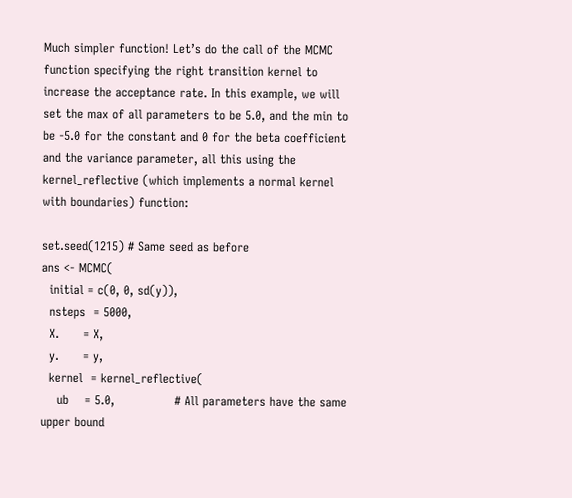Much simpler function! Let’s do the call of the MCMC function specifying the right transition kernel to increase the acceptance rate. In this example, we will set the max of all parameters to be 5.0, and the min to be -5.0 for the constant and 0 for the beta coefficient and the variance parameter, all this using the kernel_reflective (which implements a normal kernel with boundaries) function:

set.seed(1215) # Same seed as before
ans <- MCMC(
  initial = c(0, 0, sd(y)),
  nsteps  = 5000,
  X.      = X,
  y.      = y,
  kernel  = kernel_reflective(
    ub    = 5.0,               # All parameters have the same upper bound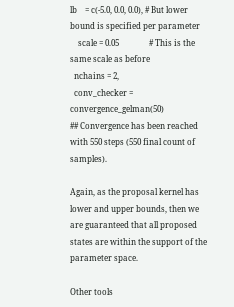lb    = c(-5.0, 0.0, 0.0), # But lower bound is specified per parameter
    scale = 0.05               # This is the same scale as before
  nchains = 2,
  conv_checker = convergence_gelman(50)
## Convergence has been reached with 550 steps (550 final count of samples).

Again, as the proposal kernel has lower and upper bounds, then we are guaranteed that all proposed states are within the support of the parameter space.

Other tools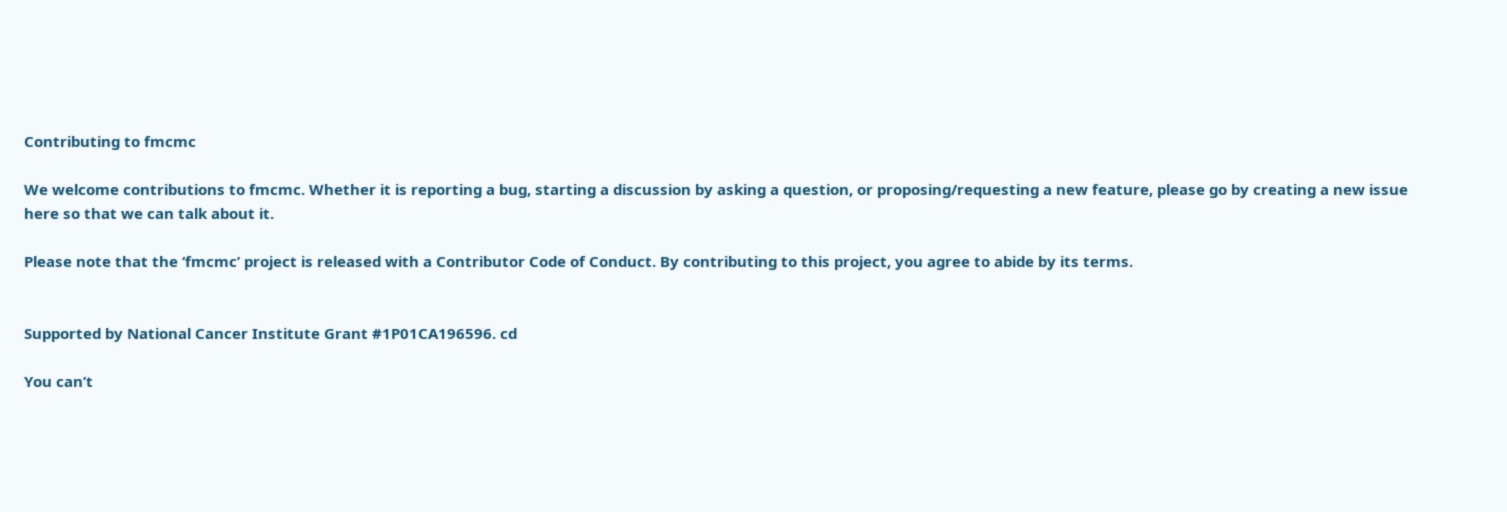Contributing to fmcmc

We welcome contributions to fmcmc. Whether it is reporting a bug, starting a discussion by asking a question, or proposing/requesting a new feature, please go by creating a new issue here so that we can talk about it.

Please note that the ‘fmcmc’ project is released with a Contributor Code of Conduct. By contributing to this project, you agree to abide by its terms.


Supported by National Cancer Institute Grant #1P01CA196596. cd

You can’t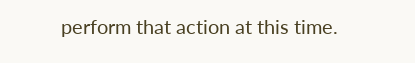perform that action at this time.